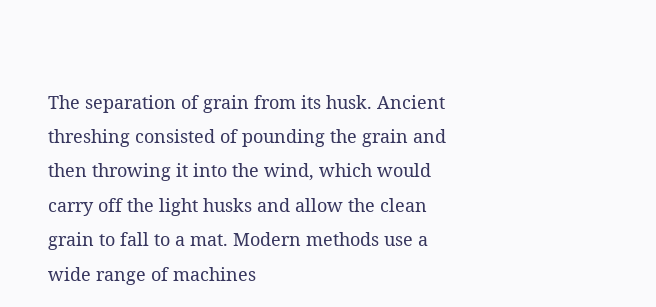The separation of grain from its husk. Ancient threshing consisted of pounding the grain and then throwing it into the wind, which would carry off the light husks and allow the clean grain to fall to a mat. Modern methods use a wide range of machines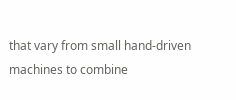that vary from small hand-driven machines to combine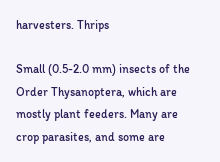harvesters. Thrips

Small (0.5-2.0 mm) insects of the Order Thysanoptera, which are mostly plant feeders. Many are crop parasites, and some are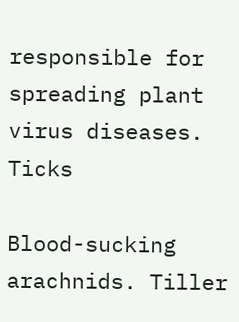responsible for spreading plant virus diseases. Ticks

Blood-sucking arachnids. Tiller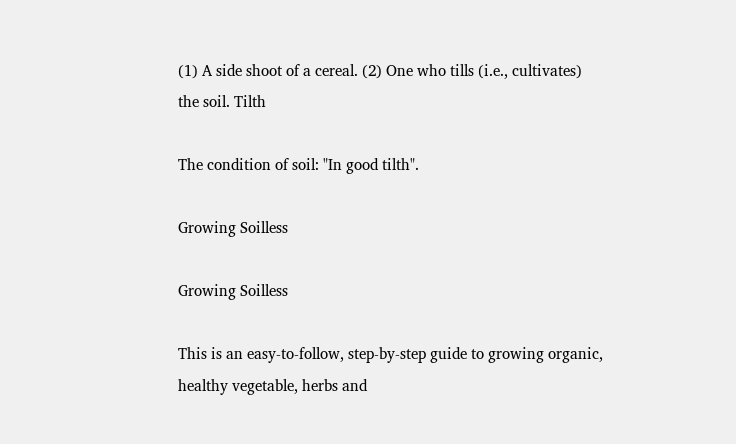(1) A side shoot of a cereal. (2) One who tills (i.e., cultivates) the soil. Tilth

The condition of soil: "In good tilth".

Growing Soilless

Growing Soilless

This is an easy-to-follow, step-by-step guide to growing organic, healthy vegetable, herbs and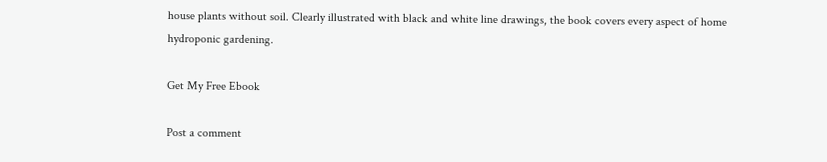house plants without soil. Clearly illustrated with black and white line drawings, the book covers every aspect of home hydroponic gardening.

Get My Free Ebook

Post a comment